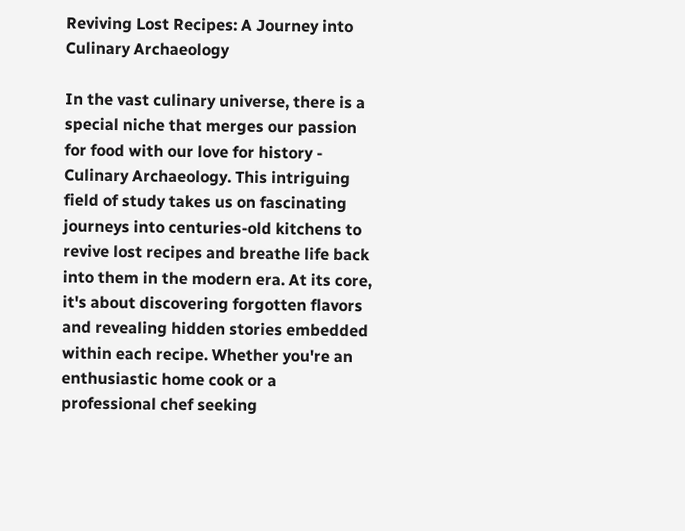Reviving Lost Recipes: A Journey into Culinary Archaeology

In the vast culinary universe, there is a special niche that merges our passion for food with our love for history - Culinary Archaeology. This intriguing field of study takes us on fascinating journeys into centuries-old kitchens to revive lost recipes and breathe life back into them in the modern era. At its core, it's about discovering forgotten flavors and revealing hidden stories embedded within each recipe. Whether you're an enthusiastic home cook or a professional chef seeking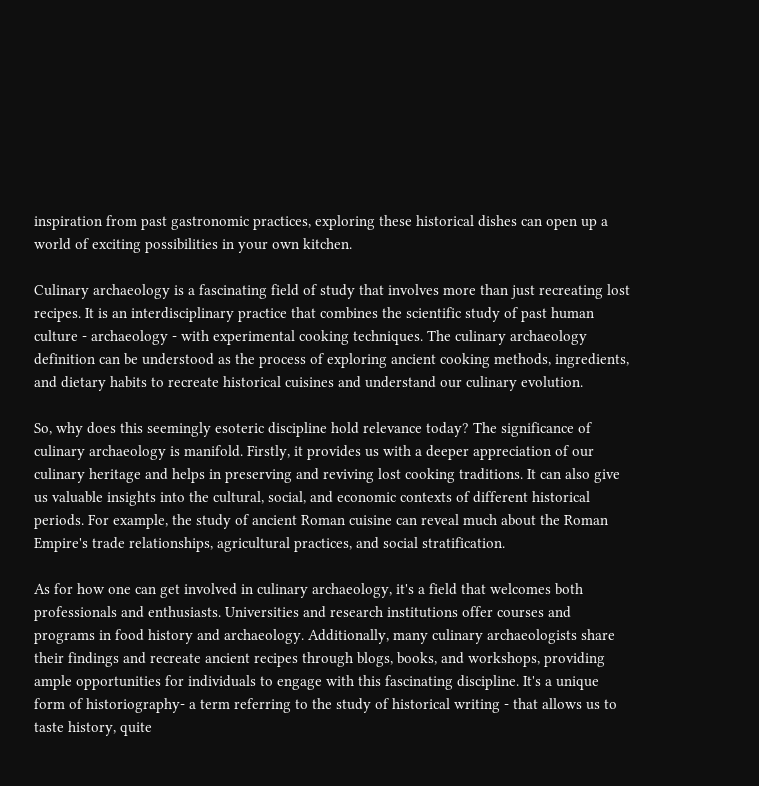inspiration from past gastronomic practices, exploring these historical dishes can open up a world of exciting possibilities in your own kitchen.

Culinary archaeology is a fascinating field of study that involves more than just recreating lost recipes. It is an interdisciplinary practice that combines the scientific study of past human culture - archaeology - with experimental cooking techniques. The culinary archaeology definition can be understood as the process of exploring ancient cooking methods, ingredients, and dietary habits to recreate historical cuisines and understand our culinary evolution.

So, why does this seemingly esoteric discipline hold relevance today? The significance of culinary archaeology is manifold. Firstly, it provides us with a deeper appreciation of our culinary heritage and helps in preserving and reviving lost cooking traditions. It can also give us valuable insights into the cultural, social, and economic contexts of different historical periods. For example, the study of ancient Roman cuisine can reveal much about the Roman Empire's trade relationships, agricultural practices, and social stratification.

As for how one can get involved in culinary archaeology, it's a field that welcomes both professionals and enthusiasts. Universities and research institutions offer courses and programs in food history and archaeology. Additionally, many culinary archaeologists share their findings and recreate ancient recipes through blogs, books, and workshops, providing ample opportunities for individuals to engage with this fascinating discipline. It's a unique form of historiography- a term referring to the study of historical writing - that allows us to taste history, quite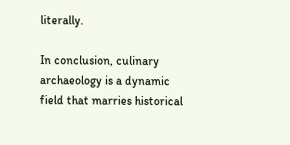literally.

In conclusion, culinary archaeology is a dynamic field that marries historical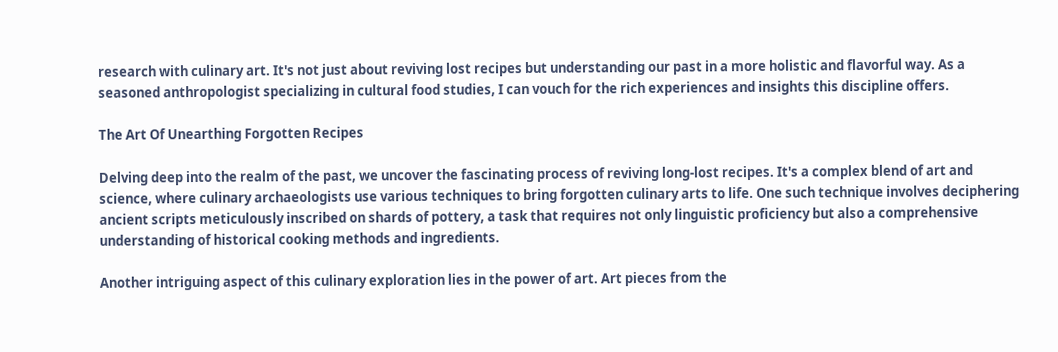research with culinary art. It's not just about reviving lost recipes but understanding our past in a more holistic and flavorful way. As a seasoned anthropologist specializing in cultural food studies, I can vouch for the rich experiences and insights this discipline offers.

The Art Of Unearthing Forgotten Recipes

Delving deep into the realm of the past, we uncover the fascinating process of reviving long-lost recipes. It's a complex blend of art and science, where culinary archaeologists use various techniques to bring forgotten culinary arts to life. One such technique involves deciphering ancient scripts meticulously inscribed on shards of pottery, a task that requires not only linguistic proficiency but also a comprehensive understanding of historical cooking methods and ingredients.

Another intriguing aspect of this culinary exploration lies in the power of art. Art pieces from the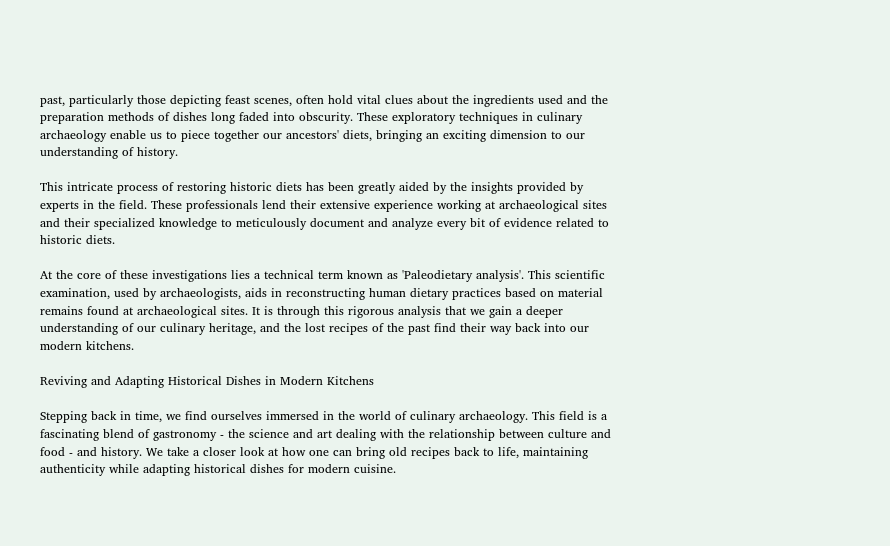past, particularly those depicting feast scenes, often hold vital clues about the ingredients used and the preparation methods of dishes long faded into obscurity. These exploratory techniques in culinary archaeology enable us to piece together our ancestors' diets, bringing an exciting dimension to our understanding of history.

This intricate process of restoring historic diets has been greatly aided by the insights provided by experts in the field. These professionals lend their extensive experience working at archaeological sites and their specialized knowledge to meticulously document and analyze every bit of evidence related to historic diets.

At the core of these investigations lies a technical term known as 'Paleodietary analysis'. This scientific examination, used by archaeologists, aids in reconstructing human dietary practices based on material remains found at archaeological sites. It is through this rigorous analysis that we gain a deeper understanding of our culinary heritage, and the lost recipes of the past find their way back into our modern kitchens.

Reviving and Adapting Historical Dishes in Modern Kitchens

Stepping back in time, we find ourselves immersed in the world of culinary archaeology. This field is a fascinating blend of gastronomy - the science and art dealing with the relationship between culture and food - and history. We take a closer look at how one can bring old recipes back to life, maintaining authenticity while adapting historical dishes for modern cuisine.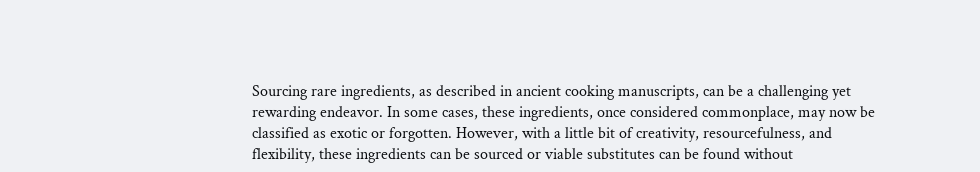Sourcing rare ingredients, as described in ancient cooking manuscripts, can be a challenging yet rewarding endeavor. In some cases, these ingredients, once considered commonplace, may now be classified as exotic or forgotten. However, with a little bit of creativity, resourcefulness, and flexibility, these ingredients can be sourced or viable substitutes can be found without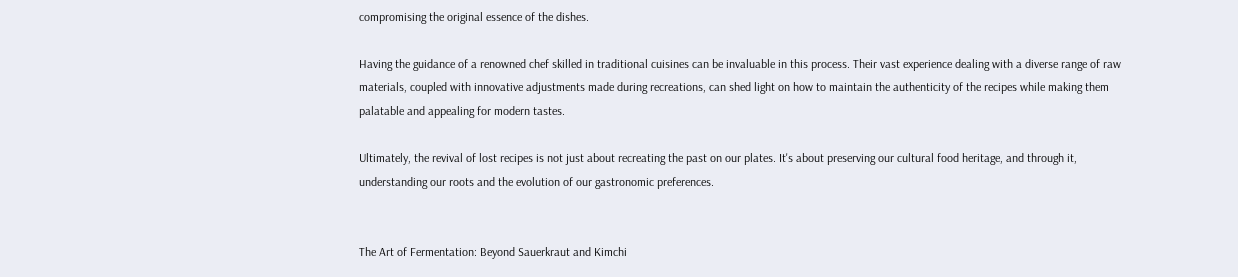compromising the original essence of the dishes.

Having the guidance of a renowned chef skilled in traditional cuisines can be invaluable in this process. Their vast experience dealing with a diverse range of raw materials, coupled with innovative adjustments made during recreations, can shed light on how to maintain the authenticity of the recipes while making them palatable and appealing for modern tastes.

Ultimately, the revival of lost recipes is not just about recreating the past on our plates. It's about preserving our cultural food heritage, and through it, understanding our roots and the evolution of our gastronomic preferences.


The Art of Fermentation: Beyond Sauerkraut and Kimchi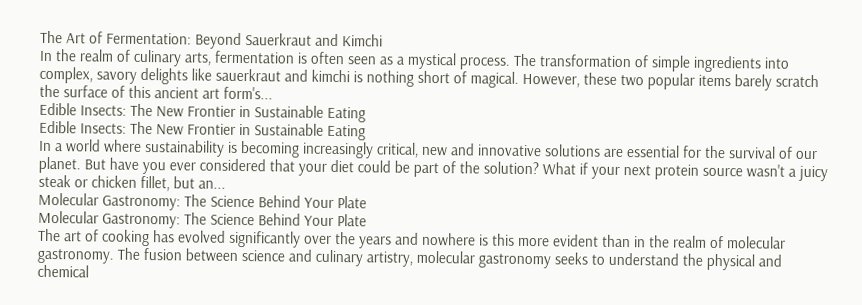The Art of Fermentation: Beyond Sauerkraut and Kimchi
In the realm of culinary arts, fermentation is often seen as a mystical process. The transformation of simple ingredients into complex, savory delights like sauerkraut and kimchi is nothing short of magical. However, these two popular items barely scratch the surface of this ancient art form's...
Edible Insects: The New Frontier in Sustainable Eating
Edible Insects: The New Frontier in Sustainable Eating
In a world where sustainability is becoming increasingly critical, new and innovative solutions are essential for the survival of our planet. But have you ever considered that your diet could be part of the solution? What if your next protein source wasn't a juicy steak or chicken fillet, but an...
Molecular Gastronomy: The Science Behind Your Plate
Molecular Gastronomy: The Science Behind Your Plate
The art of cooking has evolved significantly over the years and nowhere is this more evident than in the realm of molecular gastronomy. The fusion between science and culinary artistry, molecular gastronomy seeks to understand the physical and chemical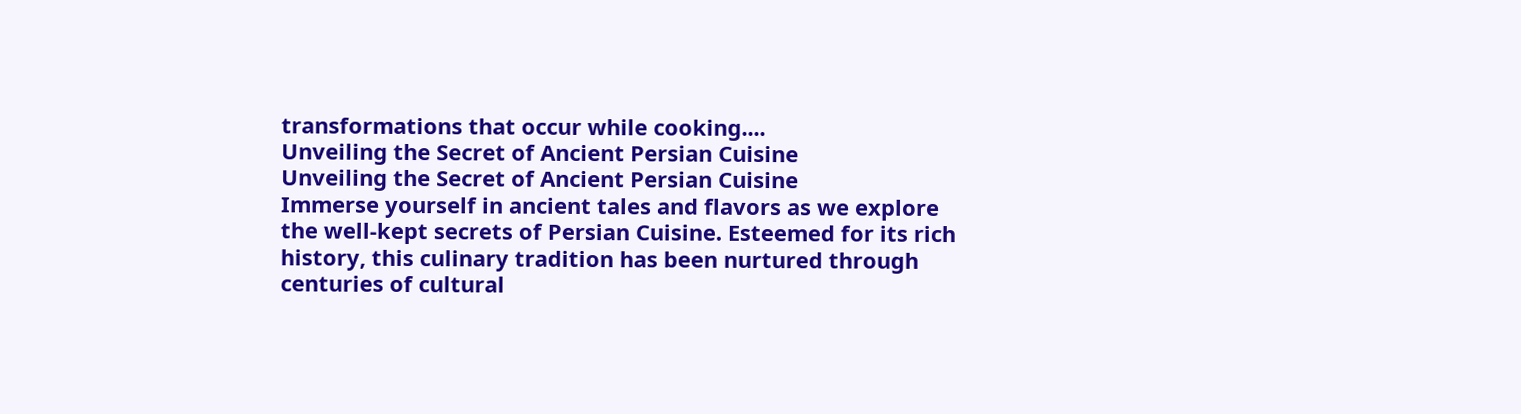transformations that occur while cooking....
Unveiling the Secret of Ancient Persian Cuisine
Unveiling the Secret of Ancient Persian Cuisine
Immerse yourself in ancient tales and flavors as we explore the well-kept secrets of Persian Cuisine. Esteemed for its rich history, this culinary tradition has been nurtured through centuries of cultural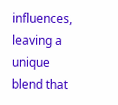influences, leaving a unique blend that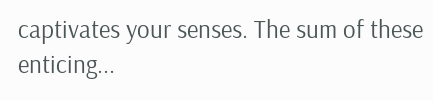captivates your senses. The sum of these enticing...